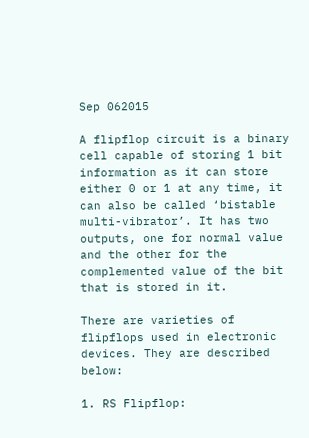Sep 062015

A flipflop circuit is a binary cell capable of storing 1 bit information as it can store either 0 or 1 at any time, it can also be called ‘bistable multi-vibrator’. It has two outputs, one for normal value and the other for the complemented value of the bit that is stored in it.

There are varieties of flipflops used in electronic devices. They are described below:

1. RS Flipflop: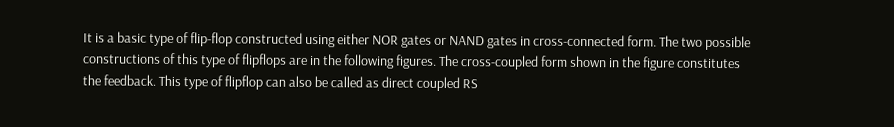It is a basic type of flip-flop constructed using either NOR gates or NAND gates in cross-connected form. The two possible constructions of this type of flipflops are in the following figures. The cross-coupled form shown in the figure constitutes the feedback. This type of flipflop can also be called as direct coupled RS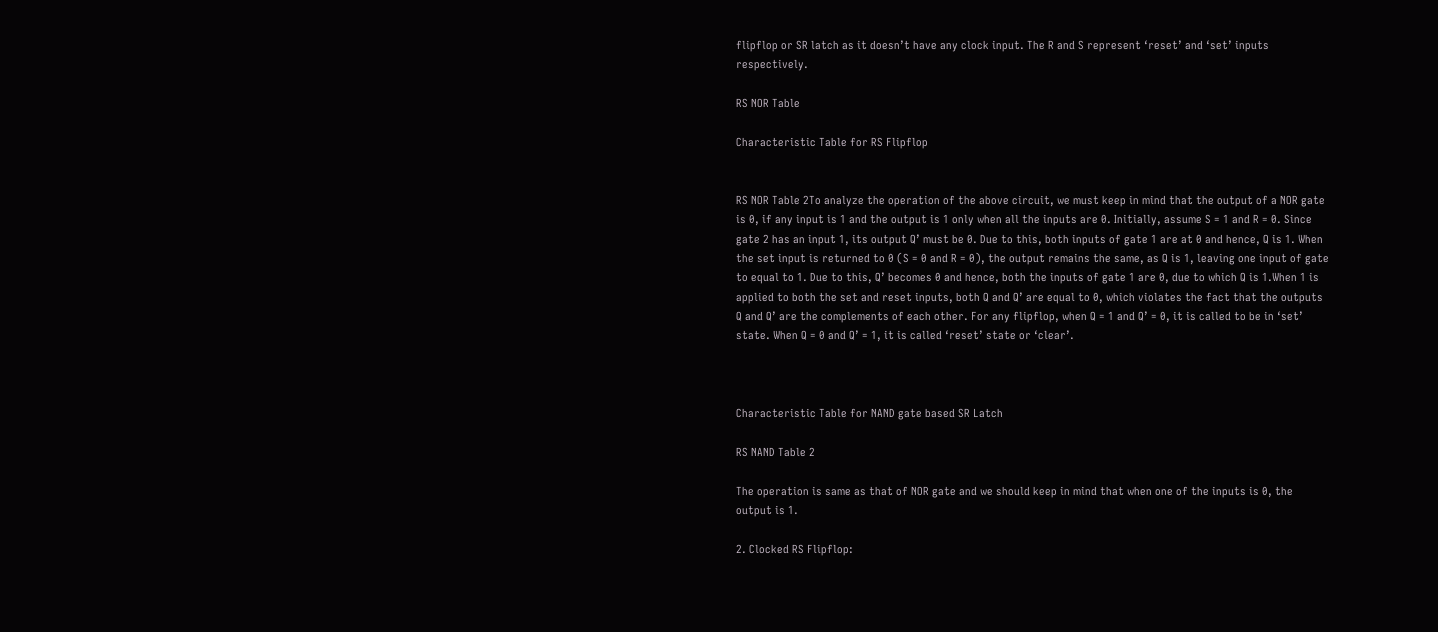flipflop or SR latch as it doesn’t have any clock input. The R and S represent ‘reset’ and ‘set’ inputs respectively.

RS NOR Table

Characteristic Table for RS Flipflop


RS NOR Table 2To analyze the operation of the above circuit, we must keep in mind that the output of a NOR gate is 0, if any input is 1 and the output is 1 only when all the inputs are 0. Initially, assume S = 1 and R = 0. Since gate 2 has an input 1, its output Q’ must be 0. Due to this, both inputs of gate 1 are at 0 and hence, Q is 1. When the set input is returned to 0 (S = 0 and R = 0), the output remains the same, as Q is 1, leaving one input of gate to equal to 1. Due to this, Q’ becomes 0 and hence, both the inputs of gate 1 are 0, due to which Q is 1.When 1 is applied to both the set and reset inputs, both Q and Q’ are equal to 0, which violates the fact that the outputs Q and Q’ are the complements of each other. For any flipflop, when Q = 1 and Q’ = 0, it is called to be in ‘set’ state. When Q = 0 and Q’ = 1, it is called ‘reset’ state or ‘clear’.



Characteristic Table for NAND gate based SR Latch

RS NAND Table 2

The operation is same as that of NOR gate and we should keep in mind that when one of the inputs is 0, the output is 1.

2. Clocked RS Flipflop: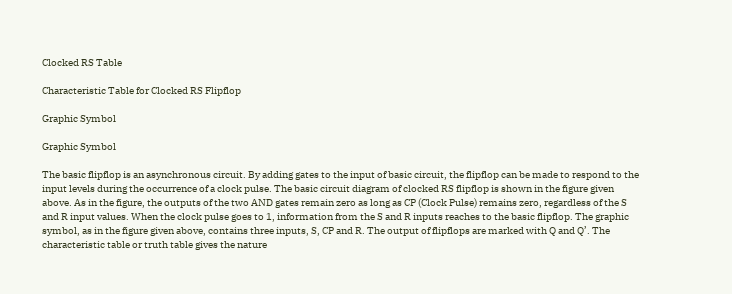Clocked RS Table

Characteristic Table for Clocked RS Flipflop

Graphic Symbol

Graphic Symbol

The basic flipflop is an asynchronous circuit. By adding gates to the input of basic circuit, the flipflop can be made to respond to the input levels during the occurrence of a clock pulse. The basic circuit diagram of clocked RS flipflop is shown in the figure given above. As in the figure, the outputs of the two AND gates remain zero as long as CP (Clock Pulse) remains zero, regardless of the S and R input values. When the clock pulse goes to 1, information from the S and R inputs reaches to the basic flipflop. The graphic symbol, as in the figure given above, contains three inputs, S, CP and R. The output of flipflops are marked with Q and Q’. The characteristic table or truth table gives the nature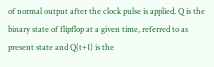of normal output after the clock pulse is applied. Q is the binary state of flipflop at a given time, referred to as present state and Q(t+1) is the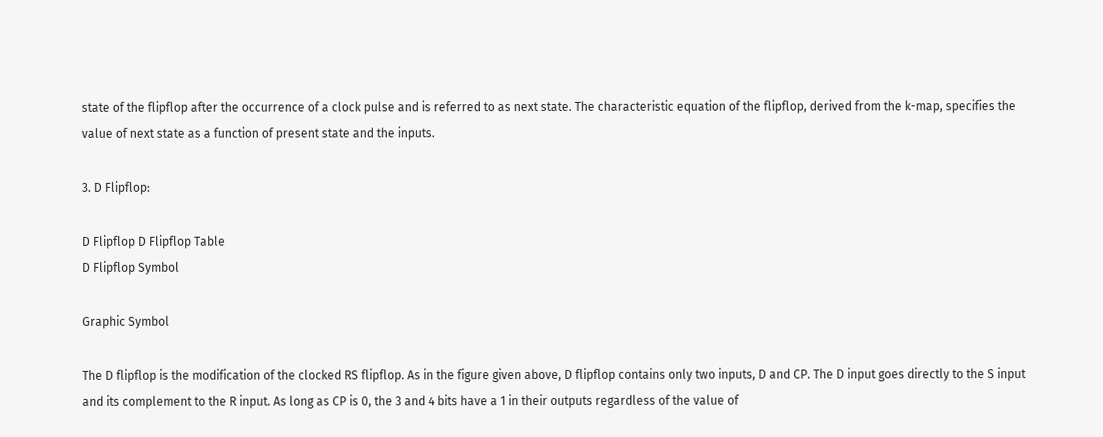state of the flipflop after the occurrence of a clock pulse and is referred to as next state. The characteristic equation of the flipflop, derived from the k-map, specifies the value of next state as a function of present state and the inputs.

3. D Flipflop:

D Flipflop D Flipflop Table
D Flipflop Symbol

Graphic Symbol

The D flipflop is the modification of the clocked RS flipflop. As in the figure given above, D flipflop contains only two inputs, D and CP. The D input goes directly to the S input and its complement to the R input. As long as CP is 0, the 3 and 4 bits have a 1 in their outputs regardless of the value of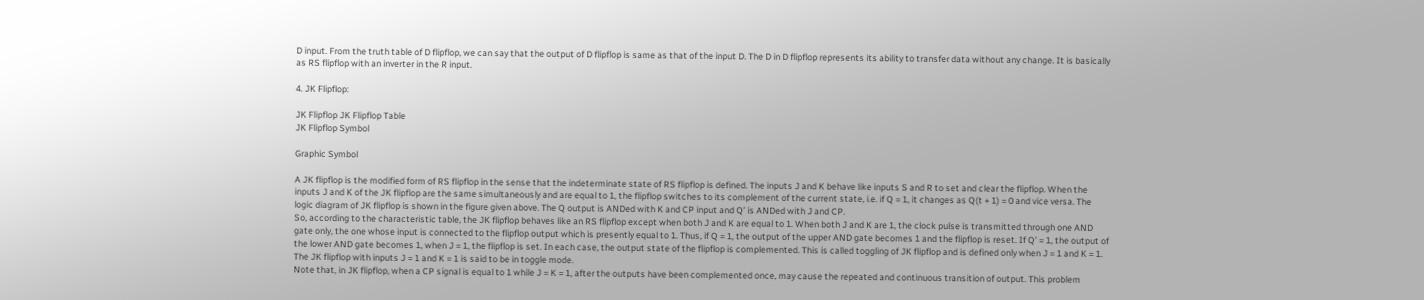D input. From the truth table of D flipflop, we can say that the output of D flipflop is same as that of the input D. The D in D flipflop represents its ability to transfer data without any change. It is basically as RS flipflop with an inverter in the R input.

4. JK Flipflop:

JK Flipflop JK Flipflop Table
JK Flipflop Symbol

Graphic Symbol

A JK flipflop is the modified form of RS flipflop in the sense that the indeterminate state of RS flipflop is defined. The inputs J and K behave like inputs S and R to set and clear the flipflop. When the inputs J and K of the JK flipflop are the same simultaneously and are equal to 1, the flipflop switches to its complement of the current state, i.e. if Q = 1, it changes as Q(t + 1) = 0 and vice versa. The logic diagram of JK flipflop is shown in the figure given above. The Q output is ANDed with K and CP input and Q’ is ANDed with J and CP.
So, according to the characteristic table, the JK flipflop behaves like an RS flipflop except when both J and K are equal to 1. When both J and K are 1, the clock pulse is transmitted through one AND gate only, the one whose input is connected to the flipflop output which is presently equal to 1. Thus, if Q = 1, the output of the upper AND gate becomes 1 and the flipflop is reset. If Q’ = 1, the output of the lower AND gate becomes 1, when J = 1, the flipflop is set. In each case, the output state of the flipflop is complemented. This is called toggling of JK flipflop and is defined only when J = 1 and K = 1. The JK flipflop with inputs J = 1 and K = 1 is said to be in toggle mode.
Note that, in JK flipflop, when a CP signal is equal to 1 while J = K = 1, after the outputs have been complemented once, may cause the repeated and continuous transition of output. This problem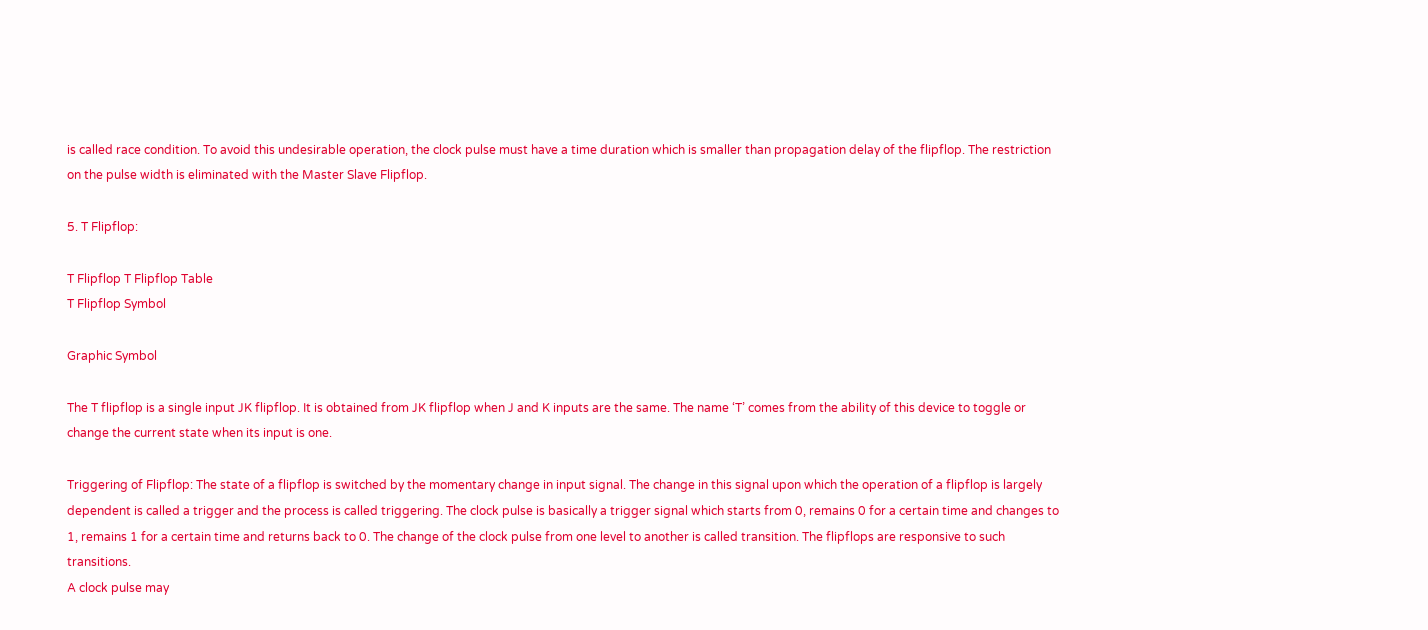is called race condition. To avoid this undesirable operation, the clock pulse must have a time duration which is smaller than propagation delay of the flipflop. The restriction on the pulse width is eliminated with the Master Slave Flipflop.

5. T Flipflop:

T Flipflop T Flipflop Table
T Flipflop Symbol

Graphic Symbol

The T flipflop is a single input JK flipflop. It is obtained from JK flipflop when J and K inputs are the same. The name ‘T’ comes from the ability of this device to toggle or change the current state when its input is one.

Triggering of Flipflop: The state of a flipflop is switched by the momentary change in input signal. The change in this signal upon which the operation of a flipflop is largely dependent is called a trigger and the process is called triggering. The clock pulse is basically a trigger signal which starts from 0, remains 0 for a certain time and changes to 1, remains 1 for a certain time and returns back to 0. The change of the clock pulse from one level to another is called transition. The flipflops are responsive to such transitions.
A clock pulse may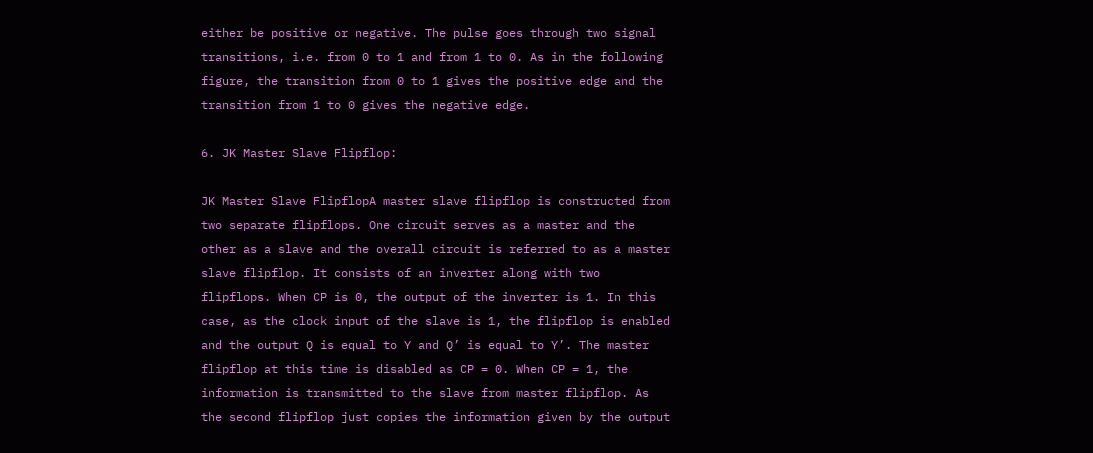either be positive or negative. The pulse goes through two signal transitions, i.e. from 0 to 1 and from 1 to 0. As in the following figure, the transition from 0 to 1 gives the positive edge and the transition from 1 to 0 gives the negative edge.

6. JK Master Slave Flipflop:

JK Master Slave FlipflopA master slave flipflop is constructed from two separate flipflops. One circuit serves as a master and the other as a slave and the overall circuit is referred to as a master slave flipflop. It consists of an inverter along with two flipflops. When CP is 0, the output of the inverter is 1. In this case, as the clock input of the slave is 1, the flipflop is enabled and the output Q is equal to Y and Q’ is equal to Y’. The master flipflop at this time is disabled as CP = 0. When CP = 1, the information is transmitted to the slave from master flipflop. As the second flipflop just copies the information given by the output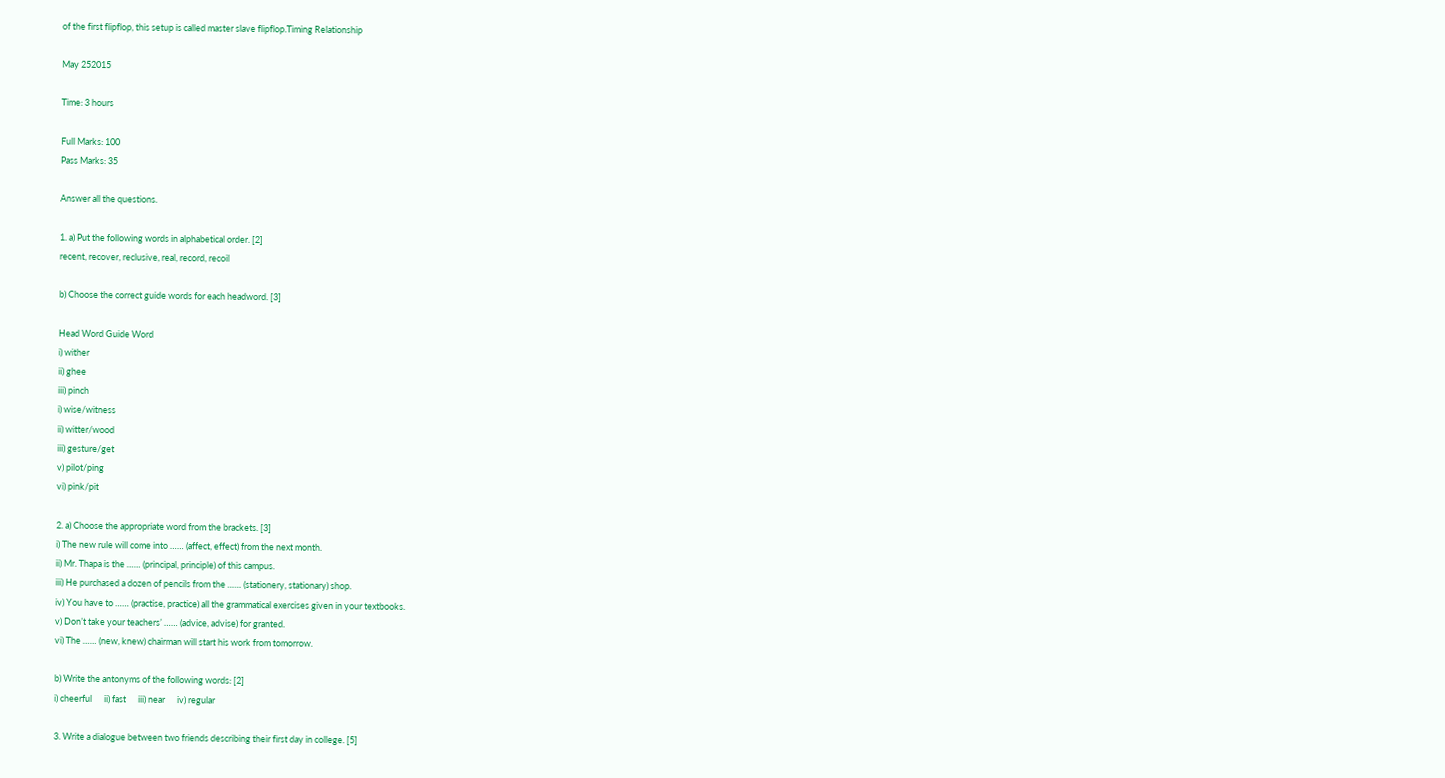of the first flipflop, this setup is called master slave flipflop.Timing Relationship

May 252015

Time: 3 hours

Full Marks: 100
Pass Marks: 35

Answer all the questions.

1. a) Put the following words in alphabetical order. [2]
recent, recover, reclusive, real, record, recoil

b) Choose the correct guide words for each headword. [3]

Head Word Guide Word
i) wither
ii) ghee
iii) pinch
i) wise/witness
ii) witter/wood
iii) gesture/get
v) pilot/ping
vi) pink/pit

2. a) Choose the appropriate word from the brackets. [3]
i) The new rule will come into …… (affect, effect) from the next month.
ii) Mr. Thapa is the …… (principal, principle) of this campus.
iii) He purchased a dozen of pencils from the …… (stationery, stationary) shop.
iv) You have to …… (practise, practice) all the grammatical exercises given in your textbooks.
v) Don’t take your teachers’ …… (advice, advise) for granted.
vi) The …… (new, knew) chairman will start his work from tomorrow.

b) Write the antonyms of the following words: [2]
i) cheerful      ii) fast      iii) near      iv) regular

3. Write a dialogue between two friends describing their first day in college. [5]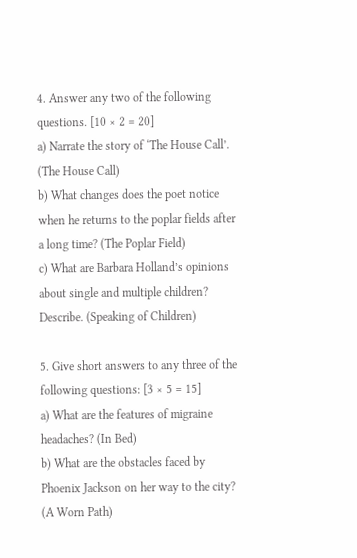4. Answer any two of the following questions. [10 × 2 = 20]
a) Narrate the story of ‘The House Call’. (The House Call)
b) What changes does the poet notice when he returns to the poplar fields after a long time? (The Poplar Field)
c) What are Barbara Holland’s opinions about single and multiple children? Describe. (Speaking of Children)

5. Give short answers to any three of the following questions: [3 × 5 = 15]
a) What are the features of migraine headaches? (In Bed)
b) What are the obstacles faced by Phoenix Jackson on her way to the city? (A Worn Path)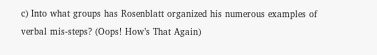c) Into what groups has Rosenblatt organized his numerous examples of verbal mis-steps? (Oops! How’s That Again)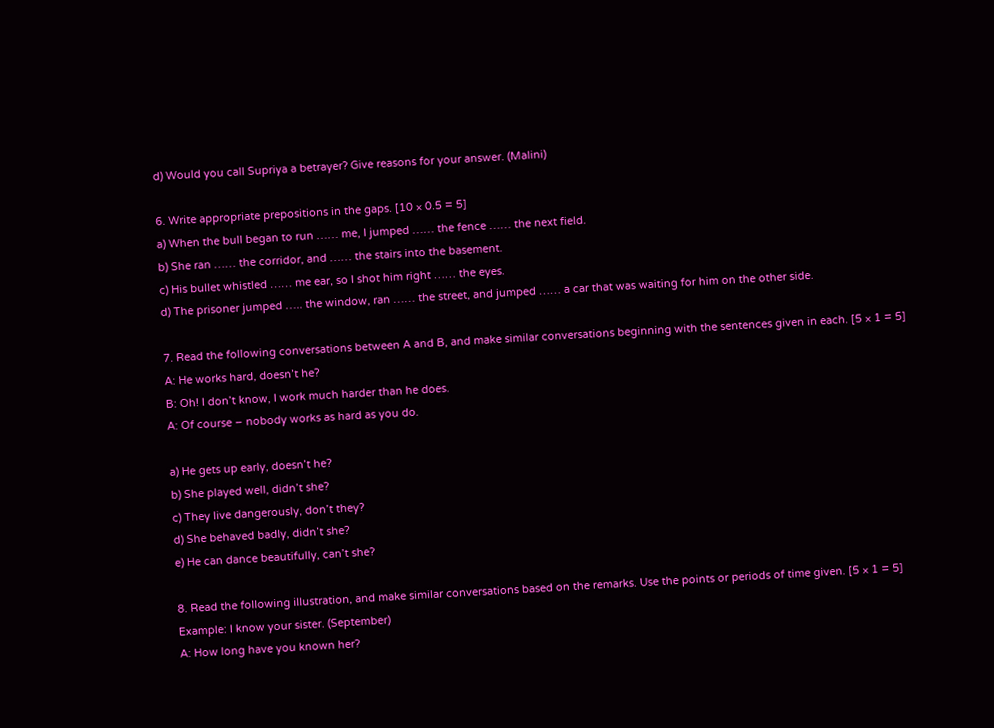d) Would you call Supriya a betrayer? Give reasons for your answer. (Malini)

6. Write appropriate prepositions in the gaps. [10 × 0.5 = 5]
a) When the bull began to run …… me, I jumped …… the fence …… the next field.
b) She ran …… the corridor, and …… the stairs into the basement.
c) His bullet whistled …… me ear, so I shot him right …… the eyes.
d) The prisoner jumped ….. the window, ran …… the street, and jumped …… a car that was waiting for him on the other side.

7. Read the following conversations between A and B, and make similar conversations beginning with the sentences given in each. [5 × 1 = 5]
A: He works hard, doesn’t he?
B: Oh! I don’t know, I work much harder than he does.
A: Of course – nobody works as hard as you do.

a) He gets up early, doesn’t he?
b) She played well, didn’t she?
c) They live dangerously, don’t they?
d) She behaved badly, didn’t she?
e) He can dance beautifully, can’t she?

8. Read the following illustration, and make similar conversations based on the remarks. Use the points or periods of time given. [5 × 1 = 5]
Example: I know your sister. (September)
A: How long have you known her?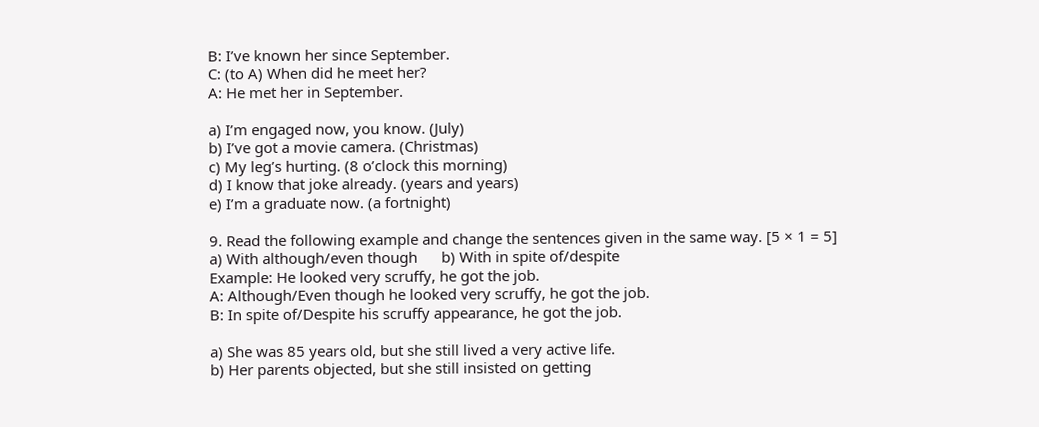B: I’ve known her since September.
C: (to A) When did he meet her?
A: He met her in September.

a) I’m engaged now, you know. (July)
b) I’ve got a movie camera. (Christmas)
c) My leg’s hurting. (8 o’clock this morning)
d) I know that joke already. (years and years)
e) I’m a graduate now. (a fortnight)

9. Read the following example and change the sentences given in the same way. [5 × 1 = 5]
a) With although/even though      b) With in spite of/despite
Example: He looked very scruffy, he got the job.
A: Although/Even though he looked very scruffy, he got the job.
B: In spite of/Despite his scruffy appearance, he got the job.

a) She was 85 years old, but she still lived a very active life.
b) Her parents objected, but she still insisted on getting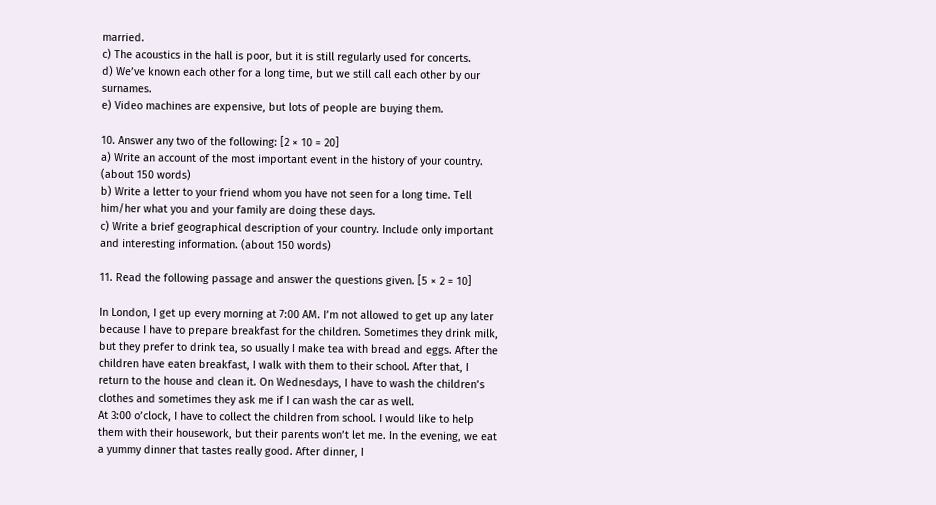married.
c) The acoustics in the hall is poor, but it is still regularly used for concerts.
d) We’ve known each other for a long time, but we still call each other by our surnames.
e) Video machines are expensive, but lots of people are buying them.

10. Answer any two of the following: [2 × 10 = 20]
a) Write an account of the most important event in the history of your country. (about 150 words)
b) Write a letter to your friend whom you have not seen for a long time. Tell him/her what you and your family are doing these days.
c) Write a brief geographical description of your country. Include only important and interesting information. (about 150 words)

11. Read the following passage and answer the questions given. [5 × 2 = 10]

In London, I get up every morning at 7:00 AM. I’m not allowed to get up any later because I have to prepare breakfast for the children. Sometimes they drink milk, but they prefer to drink tea, so usually I make tea with bread and eggs. After the children have eaten breakfast, I walk with them to their school. After that, I return to the house and clean it. On Wednesdays, I have to wash the children’s clothes and sometimes they ask me if I can wash the car as well.
At 3:00 o’clock, I have to collect the children from school. I would like to help them with their housework, but their parents won’t let me. In the evening, we eat a yummy dinner that tastes really good. After dinner, I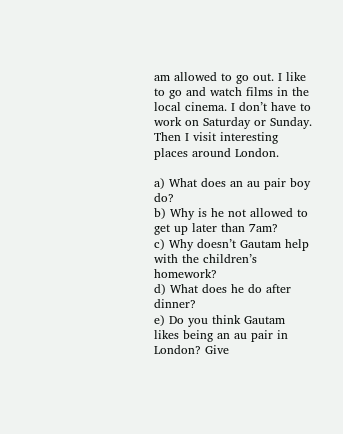am allowed to go out. I like to go and watch films in the local cinema. I don’t have to work on Saturday or Sunday. Then I visit interesting places around London.

a) What does an au pair boy do?
b) Why is he not allowed to get up later than 7am?
c) Why doesn’t Gautam help with the children’s homework?
d) What does he do after dinner?
e) Do you think Gautam likes being an au pair in London? Give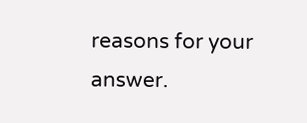reasons for your answer.